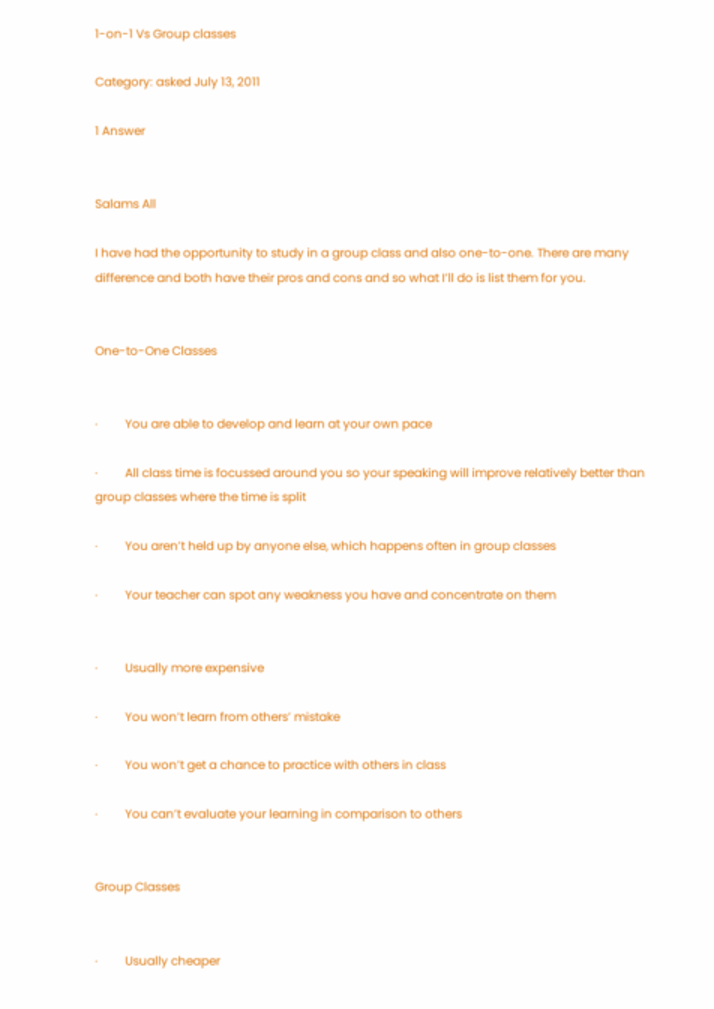1-on-1 Vs Group classes

Category: asked July 13, 2011

1 Answer


Salams All

I have had the opportunity to study in a group class and also one-to-one. There are many difference and both have their pros and cons and so what I’ll do is list them for you.


One-to-One Classes


·         You are able to develop and learn at your own pace

·         All class time is focussed around you so your speaking will improve relatively better than group classes where the time is split

·         You aren’t held up by anyone else, which happens often in group classes

·         Your teacher can spot any weakness you have and concentrate on them


·         Usually more expensive

·         You won’t learn from others’ mistake

·         You won’t get a chance to practice with others in class

·         You can’t evaluate your learning in comparison to others


Group Classes


·         Usually cheaper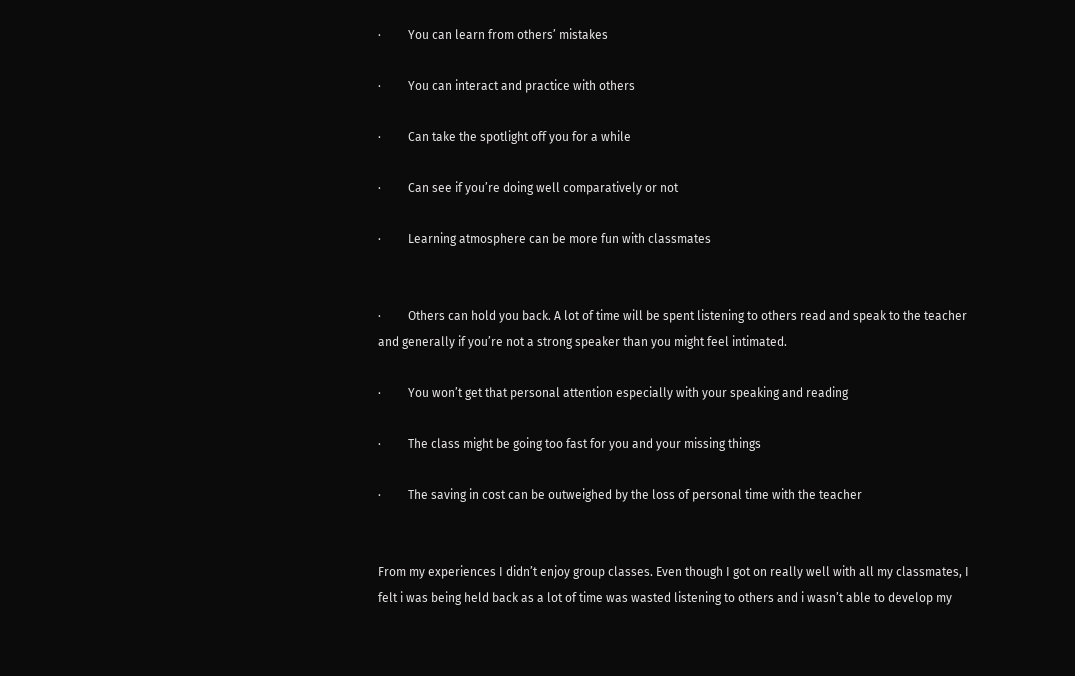·         You can learn from others’ mistakes

·         You can interact and practice with others

·         Can take the spotlight off you for a while

·         Can see if you’re doing well comparatively or not

·         Learning atmosphere can be more fun with classmates


·         Others can hold you back. A lot of time will be spent listening to others read and speak to the teacher and generally if you’re not a strong speaker than you might feel intimated.

·         You won’t get that personal attention especially with your speaking and reading

·         The class might be going too fast for you and your missing things

·         The saving in cost can be outweighed by the loss of personal time with the teacher


From my experiences I didn’t enjoy group classes. Even though I got on really well with all my classmates, I felt i was being held back as a lot of time was wasted listening to others and i wasn’t able to develop my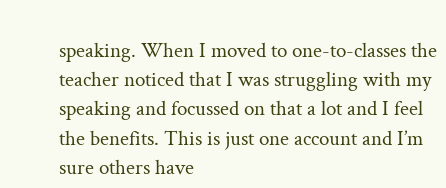speaking. When I moved to one-to-classes the teacher noticed that I was struggling with my speaking and focussed on that a lot and I feel the benefits. This is just one account and I’m sure others have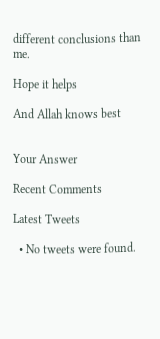different conclusions than me.

Hope it helps

And Allah knows best


Your Answer

Recent Comments

Latest Tweets

  • No tweets were found.